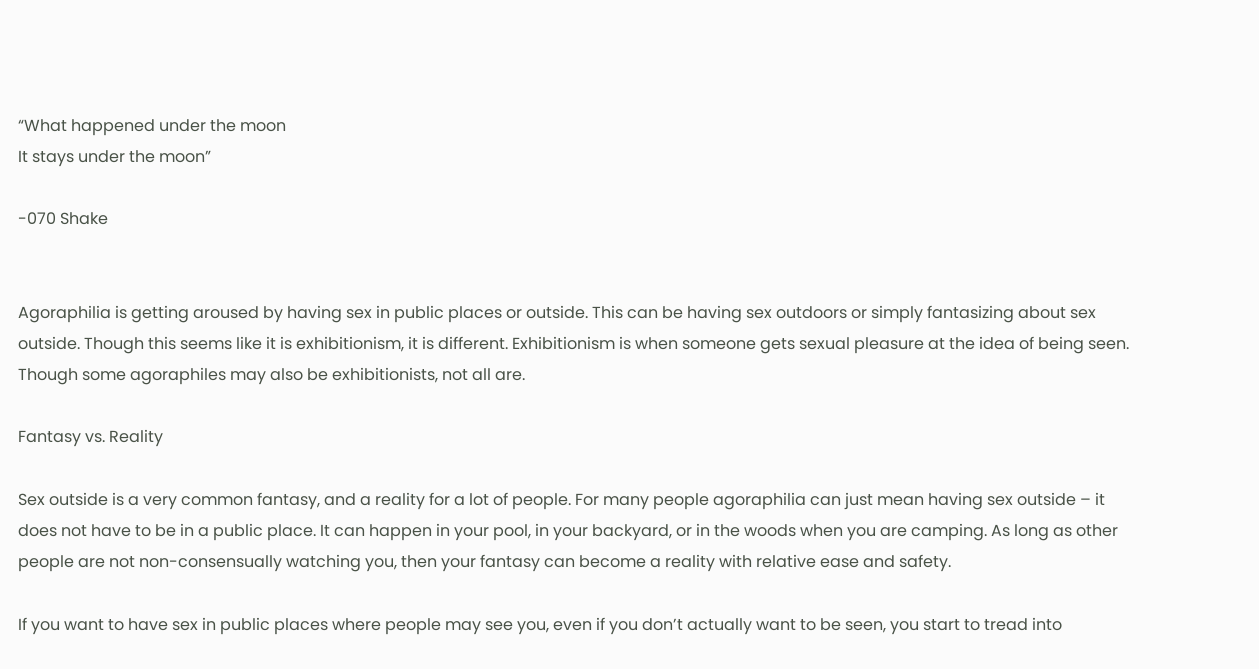“What happened under the moon
It stays under the moon”

-070 Shake


Agoraphilia is getting aroused by having sex in public places or outside. This can be having sex outdoors or simply fantasizing about sex outside. Though this seems like it is exhibitionism, it is different. Exhibitionism is when someone gets sexual pleasure at the idea of being seen. Though some agoraphiles may also be exhibitionists, not all are.

Fantasy vs. Reality

Sex outside is a very common fantasy, and a reality for a lot of people. For many people agoraphilia can just mean having sex outside – it does not have to be in a public place. It can happen in your pool, in your backyard, or in the woods when you are camping. As long as other people are not non-consensually watching you, then your fantasy can become a reality with relative ease and safety.

If you want to have sex in public places where people may see you, even if you don’t actually want to be seen, you start to tread into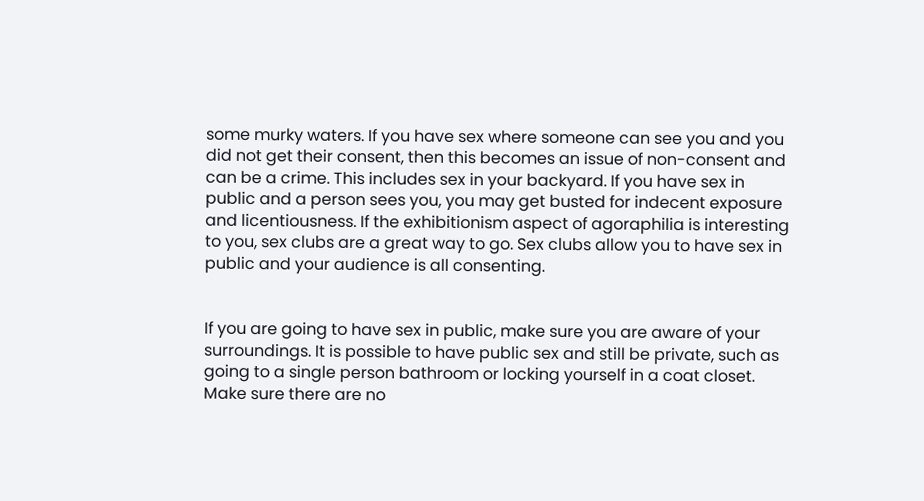some murky waters. If you have sex where someone can see you and you did not get their consent, then this becomes an issue of non-consent and can be a crime. This includes sex in your backyard. If you have sex in public and a person sees you, you may get busted for indecent exposure and licentiousness. If the exhibitionism aspect of agoraphilia is interesting to you, sex clubs are a great way to go. Sex clubs allow you to have sex in public and your audience is all consenting.


If you are going to have sex in public, make sure you are aware of your surroundings. It is possible to have public sex and still be private, such as going to a single person bathroom or locking yourself in a coat closet. Make sure there are no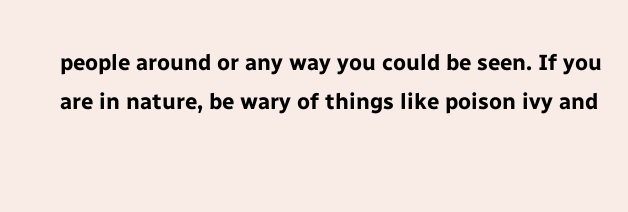people around or any way you could be seen. If you are in nature, be wary of things like poison ivy and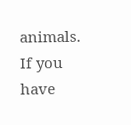animals. If you have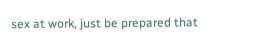sex at work, just be prepared that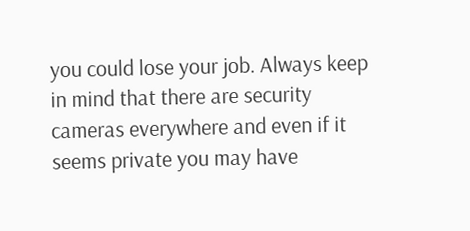you could lose your job. Always keep in mind that there are security cameras everywhere and even if it seems private you may have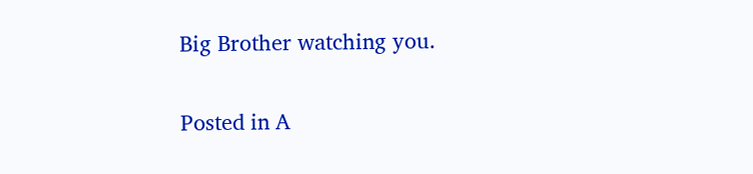Big Brother watching you.

Posted in A